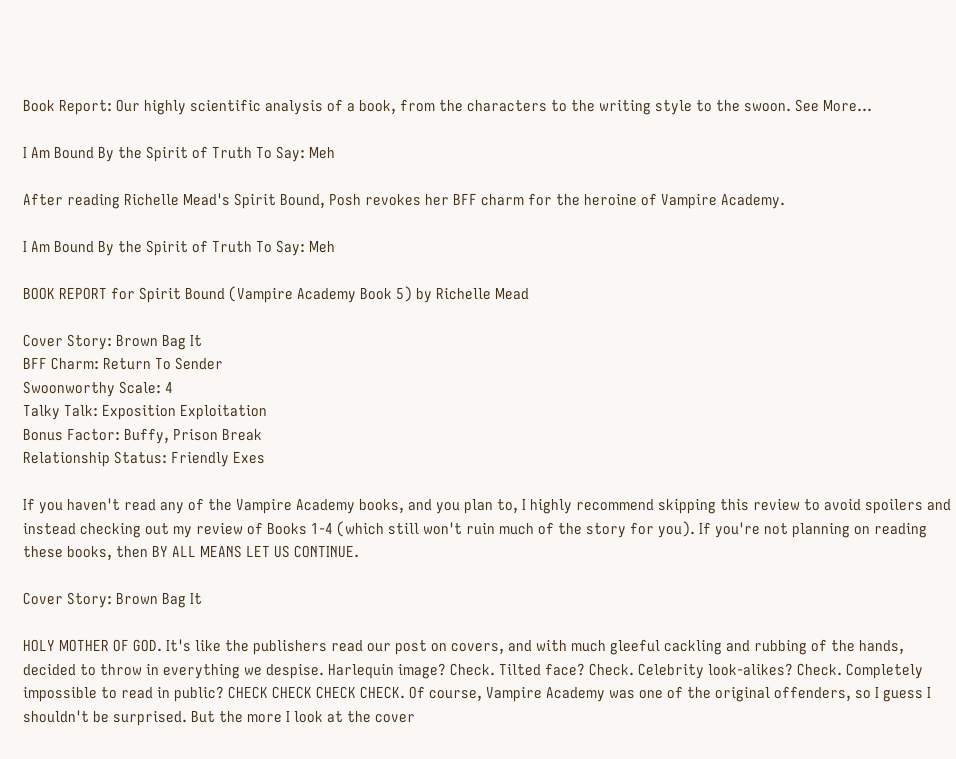Book Report: Our highly scientific analysis of a book, from the characters to the writing style to the swoon. See More...

I Am Bound By the Spirit of Truth To Say: Meh

After reading Richelle Mead's Spirit Bound, Posh revokes her BFF charm for the heroine of Vampire Academy.

I Am Bound By the Spirit of Truth To Say: Meh

BOOK REPORT for Spirit Bound (Vampire Academy Book 5) by Richelle Mead

Cover Story: Brown Bag It
BFF Charm: Return To Sender
Swoonworthy Scale: 4
Talky Talk: Exposition Exploitation
Bonus Factor: Buffy, Prison Break
Relationship Status: Friendly Exes

If you haven't read any of the Vampire Academy books, and you plan to, I highly recommend skipping this review to avoid spoilers and instead checking out my review of Books 1-4 (which still won't ruin much of the story for you). If you're not planning on reading these books, then BY ALL MEANS LET US CONTINUE.

Cover Story: Brown Bag It

HOLY MOTHER OF GOD. It's like the publishers read our post on covers, and with much gleeful cackling and rubbing of the hands, decided to throw in everything we despise. Harlequin image? Check. Tilted face? Check. Celebrity look-alikes? Check. Completely impossible to read in public? CHECK CHECK CHECK CHECK. Of course, Vampire Academy was one of the original offenders, so I guess I shouldn't be surprised. But the more I look at the cover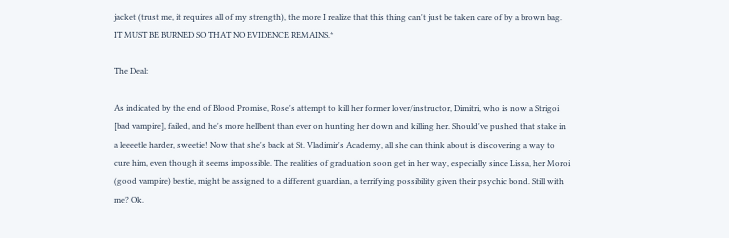jacket (trust me, it requires all of my strength), the more I realize that this thing can't just be taken care of by a brown bag. IT MUST BE BURNED SO THAT NO EVIDENCE REMAINS.*

The Deal:

As indicated by the end of Blood Promise, Rose's attempt to kill her former lover/instructor, Dimitri, who is now a Strigoi [bad vampire], failed, and he's more hellbent than ever on hunting her down and killing her. Should've pushed that stake in a leeeetle harder, sweetie! Now that she's back at St. Vladimir's Academy, all she can think about is discovering a way to cure him, even though it seems impossible. The realities of graduation soon get in her way, especially since Lissa, her Moroi (good vampire) bestie, might be assigned to a different guardian, a terrifying possibility given their psychic bond. Still with me? Ok.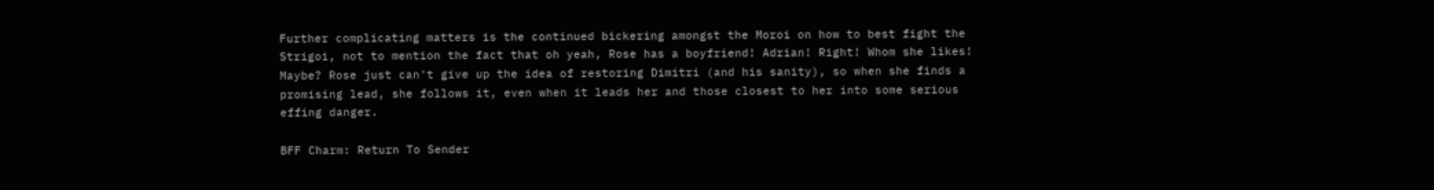Further complicating matters is the continued bickering amongst the Moroi on how to best fight the Strigoi, not to mention the fact that oh yeah, Rose has a boyfriend! Adrian! Right! Whom she likes! Maybe? Rose just can't give up the idea of restoring Dimitri (and his sanity), so when she finds a promising lead, she follows it, even when it leads her and those closest to her into some serious effing danger.

BFF Charm: Return To Sender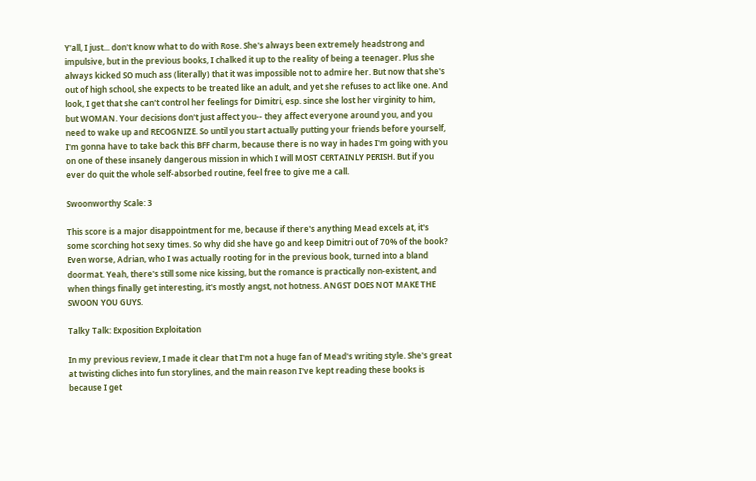Y'all, I just... don't know what to do with Rose. She's always been extremely headstrong and impulsive, but in the previous books, I chalked it up to the reality of being a teenager. Plus she always kicked SO much ass (literally) that it was impossible not to admire her. But now that she's out of high school, she expects to be treated like an adult, and yet she refuses to act like one. And look, I get that she can't control her feelings for Dimitri, esp. since she lost her virginity to him, but WOMAN. Your decisions don't just affect you-- they affect everyone around you, and you need to wake up and RECOGNIZE. So until you start actually putting your friends before yourself, I'm gonna have to take back this BFF charm, because there is no way in hades I'm going with you on one of these insanely dangerous mission in which I will MOST CERTAINLY PERISH. But if you ever do quit the whole self-absorbed routine, feel free to give me a call.

Swoonworthy Scale: 3

This score is a major disappointment for me, because if there's anything Mead excels at, it's some scorching hot sexy times. So why did she have go and keep Dimitri out of 70% of the book? Even worse, Adrian, who I was actually rooting for in the previous book, turned into a bland doormat. Yeah, there's still some nice kissing, but the romance is practically non-existent, and when things finally get interesting, it's mostly angst, not hotness. ANGST DOES NOT MAKE THE SWOON YOU GUYS.

Talky Talk: Exposition Exploitation

In my previous review, I made it clear that I'm not a huge fan of Mead's writing style. She's great at twisting cliches into fun storylines, and the main reason I've kept reading these books is because I get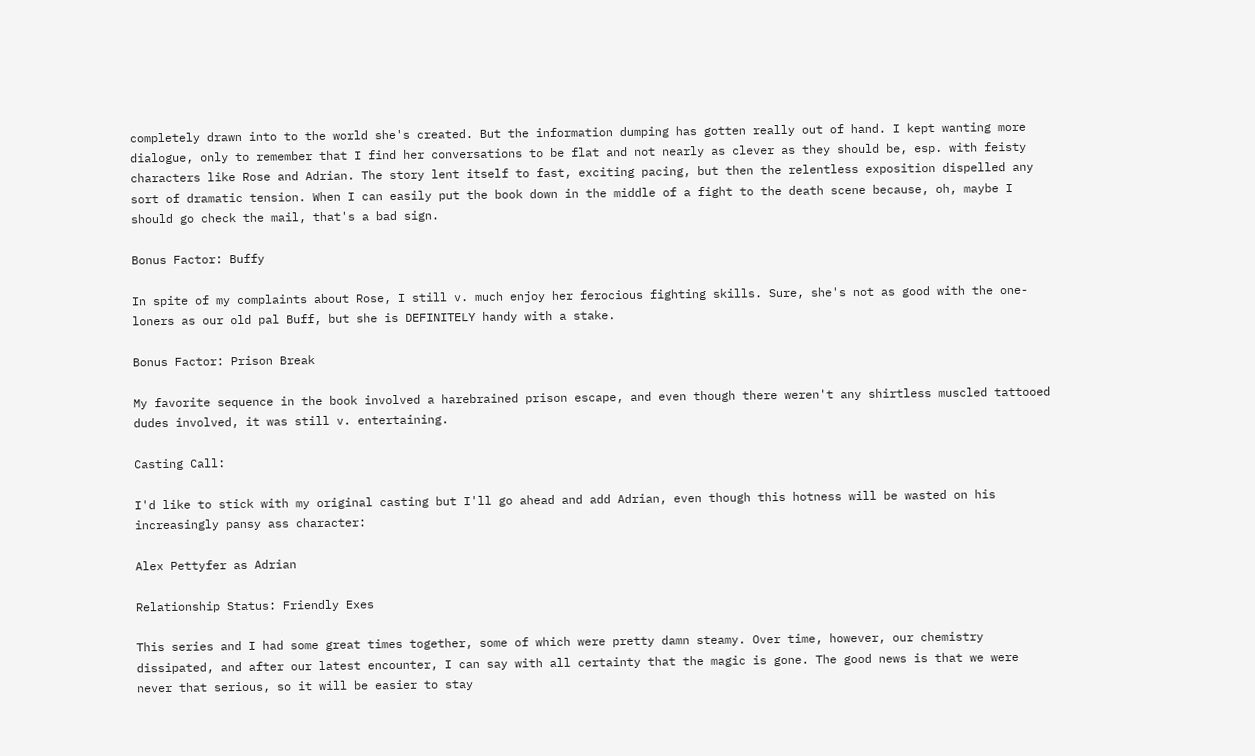completely drawn into to the world she's created. But the information dumping has gotten really out of hand. I kept wanting more dialogue, only to remember that I find her conversations to be flat and not nearly as clever as they should be, esp. with feisty characters like Rose and Adrian. The story lent itself to fast, exciting pacing, but then the relentless exposition dispelled any sort of dramatic tension. When I can easily put the book down in the middle of a fight to the death scene because, oh, maybe I should go check the mail, that's a bad sign.

Bonus Factor: Buffy

In spite of my complaints about Rose, I still v. much enjoy her ferocious fighting skills. Sure, she's not as good with the one-loners as our old pal Buff, but she is DEFINITELY handy with a stake.

Bonus Factor: Prison Break

My favorite sequence in the book involved a harebrained prison escape, and even though there weren't any shirtless muscled tattooed dudes involved, it was still v. entertaining.

Casting Call:

I'd like to stick with my original casting but I'll go ahead and add Adrian, even though this hotness will be wasted on his increasingly pansy ass character:

Alex Pettyfer as Adrian

Relationship Status: Friendly Exes

This series and I had some great times together, some of which were pretty damn steamy. Over time, however, our chemistry dissipated, and after our latest encounter, I can say with all certainty that the magic is gone. The good news is that we were never that serious, so it will be easier to stay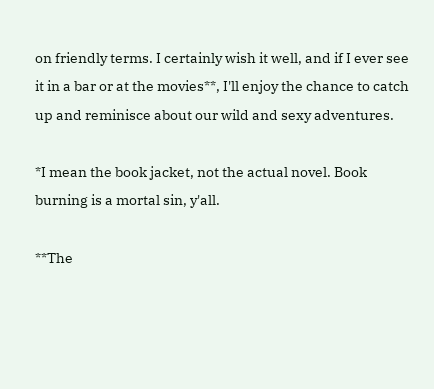on friendly terms. I certainly wish it well, and if I ever see it in a bar or at the movies**, I'll enjoy the chance to catch up and reminisce about our wild and sexy adventures.

*I mean the book jacket, not the actual novel. Book burning is a mortal sin, y'all.

**The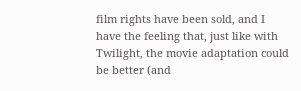film rights have been sold, and I have the feeling that, just like with Twilight, the movie adaptation could be better (and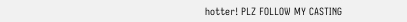hotter! PLZ FOLLOW MY CASTING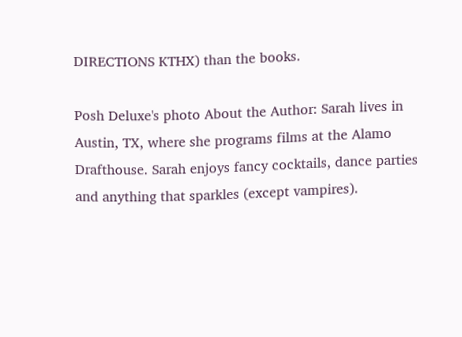DIRECTIONS KTHX) than the books.

Posh Deluxe's photo About the Author: Sarah lives in Austin, TX, where she programs films at the Alamo Drafthouse. Sarah enjoys fancy cocktails, dance parties and anything that sparkles (except vampires).